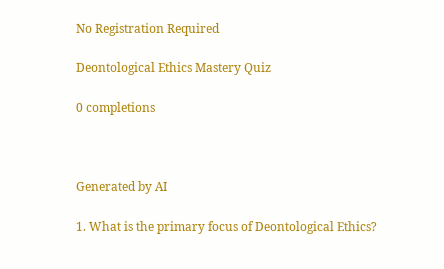No Registration Required

Deontological Ethics Mastery Quiz

0 completions



Generated by AI

1. What is the primary focus of Deontological Ethics?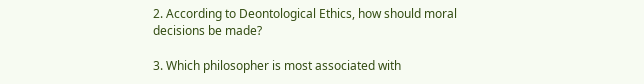2. According to Deontological Ethics, how should moral decisions be made?

3. Which philosopher is most associated with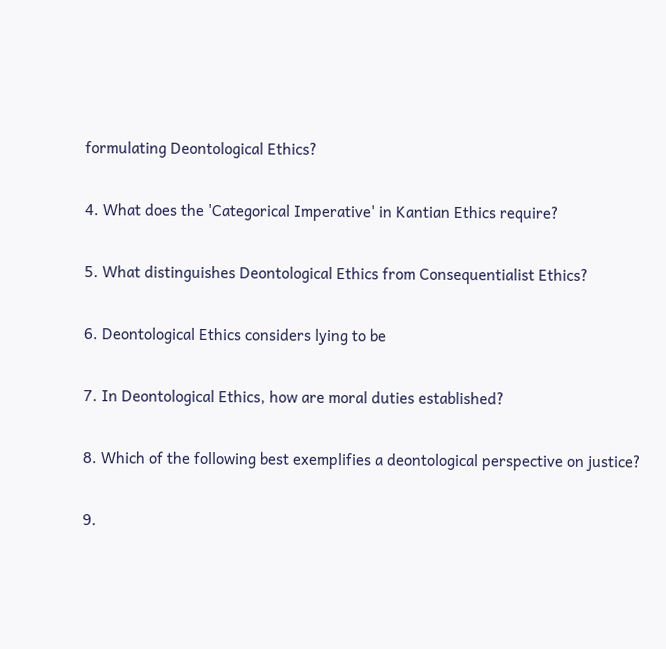formulating Deontological Ethics?

4. What does the 'Categorical Imperative' in Kantian Ethics require?

5. What distinguishes Deontological Ethics from Consequentialist Ethics?

6. Deontological Ethics considers lying to be

7. In Deontological Ethics, how are moral duties established?

8. Which of the following best exemplifies a deontological perspective on justice?

9.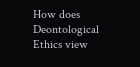How does Deontological Ethics view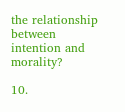the relationship between intention and morality?

10.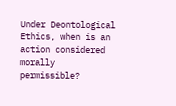Under Deontological Ethics, when is an action considered morally permissible?